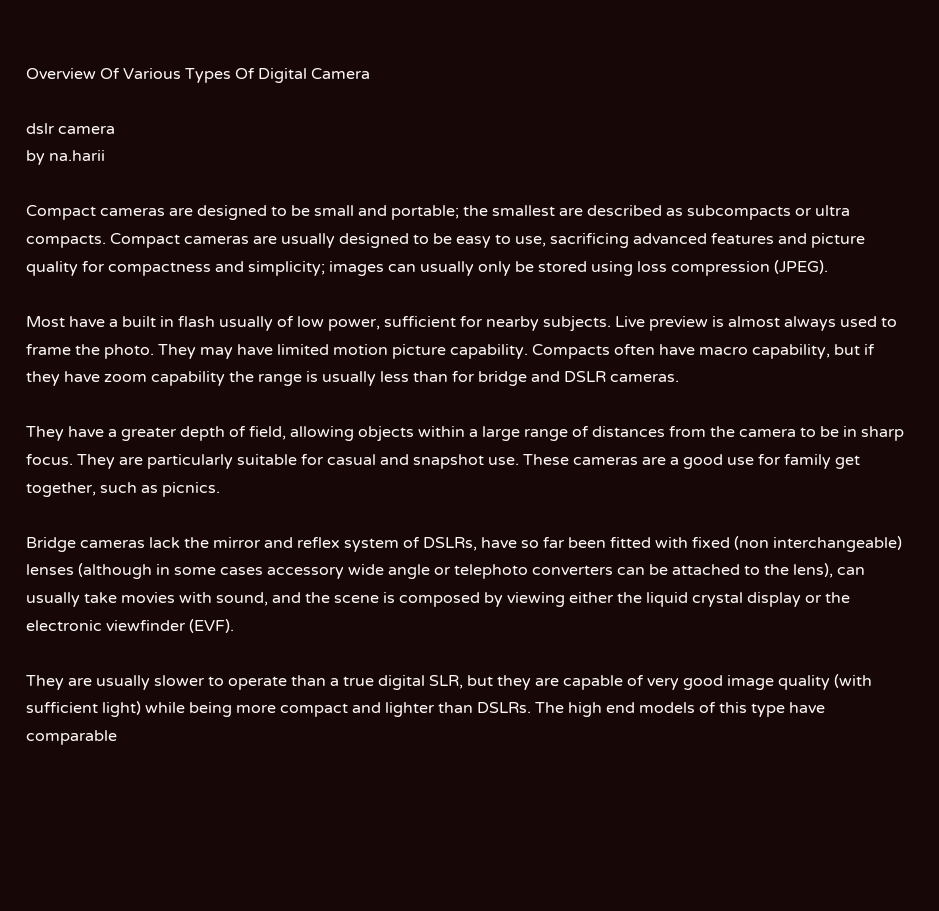Overview Of Various Types Of Digital Camera

dslr camera
by na.harii

Compact cameras are designed to be small and portable; the smallest are described as subcompacts or ultra compacts. Compact cameras are usually designed to be easy to use, sacrificing advanced features and picture quality for compactness and simplicity; images can usually only be stored using loss compression (JPEG).

Most have a built in flash usually of low power, sufficient for nearby subjects. Live preview is almost always used to frame the photo. They may have limited motion picture capability. Compacts often have macro capability, but if they have zoom capability the range is usually less than for bridge and DSLR cameras.

They have a greater depth of field, allowing objects within a large range of distances from the camera to be in sharp focus. They are particularly suitable for casual and snapshot use. These cameras are a good use for family get together, such as picnics.

Bridge cameras lack the mirror and reflex system of DSLRs, have so far been fitted with fixed (non interchangeable) lenses (although in some cases accessory wide angle or telephoto converters can be attached to the lens), can usually take movies with sound, and the scene is composed by viewing either the liquid crystal display or the electronic viewfinder (EVF).

They are usually slower to operate than a true digital SLR, but they are capable of very good image quality (with sufficient light) while being more compact and lighter than DSLRs. The high end models of this type have comparable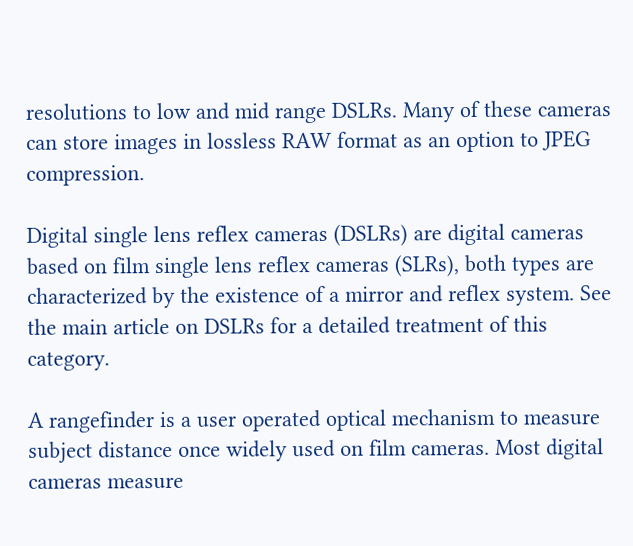resolutions to low and mid range DSLRs. Many of these cameras can store images in lossless RAW format as an option to JPEG compression.

Digital single lens reflex cameras (DSLRs) are digital cameras based on film single lens reflex cameras (SLRs), both types are characterized by the existence of a mirror and reflex system. See the main article on DSLRs for a detailed treatment of this category.

A rangefinder is a user operated optical mechanism to measure subject distance once widely used on film cameras. Most digital cameras measure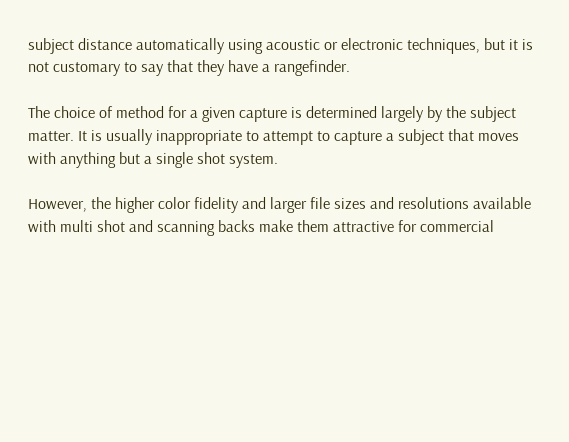subject distance automatically using acoustic or electronic techniques, but it is not customary to say that they have a rangefinder.

The choice of method for a given capture is determined largely by the subject matter. It is usually inappropriate to attempt to capture a subject that moves with anything but a single shot system.

However, the higher color fidelity and larger file sizes and resolutions available with multi shot and scanning backs make them attractive for commercial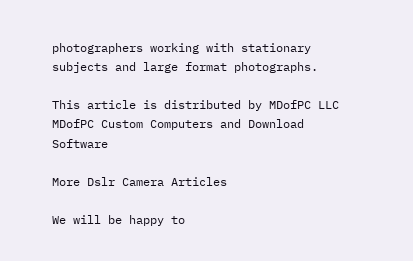photographers working with stationary subjects and large format photographs.

This article is distributed by MDofPC LLC MDofPC Custom Computers and Download Software

More Dslr Camera Articles

We will be happy to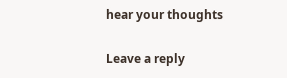hear your thoughts

Leave a reply